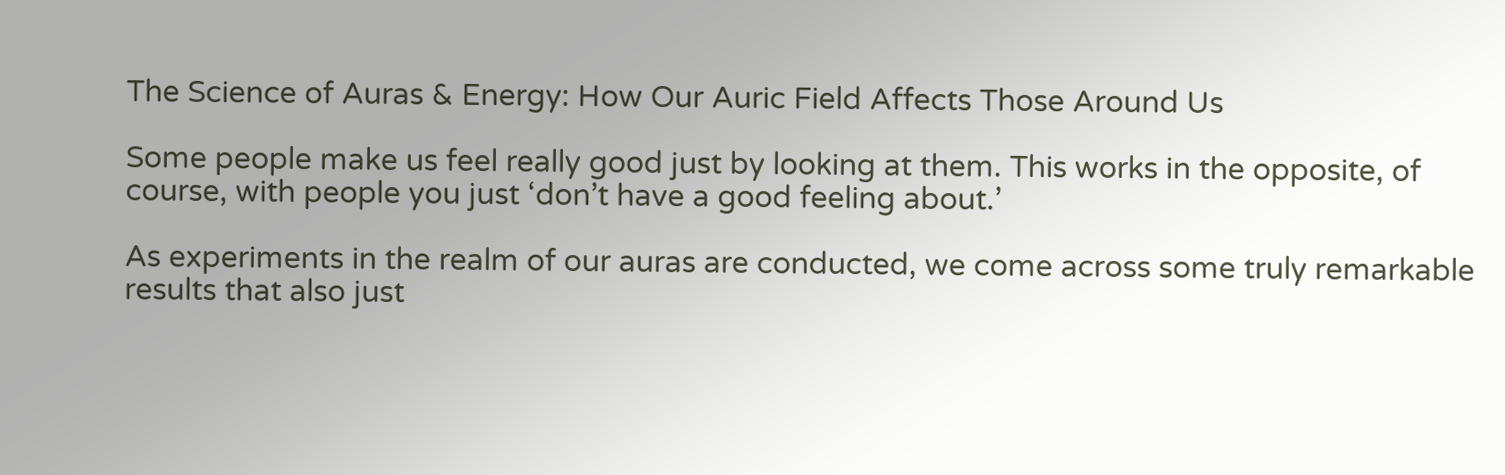The Science of Auras & Energy: How Our Auric Field Affects Those Around Us

Some people make us feel really good just by looking at them. This works in the opposite, of course, with people you just ‘don’t have a good feeling about.’

As experiments in the realm of our auras are conducted, we come across some truly remarkable results that also just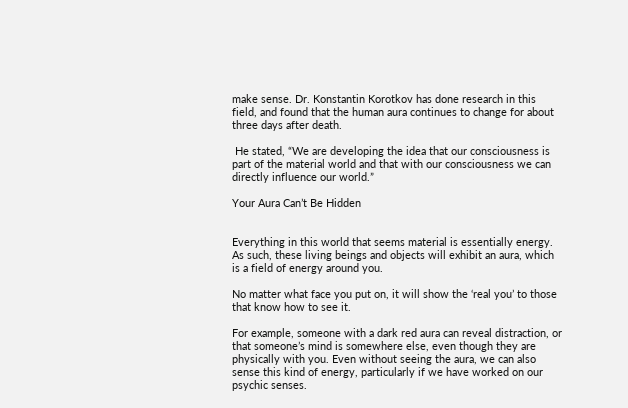make sense. Dr. Konstantin Korotkov has done research in this field, and found that the human aura continues to change for about three days after death.

 He stated, “We are developing the idea that our consciousness is part of the material world and that with our consciousness we can directly influence our world.”

Your Aura Can’t Be Hidden


Everything in this world that seems material is essentially energy. As such, these living beings and objects will exhibit an aura, which is a field of energy around you.

No matter what face you put on, it will show the ‘real you’ to those that know how to see it.

For example, someone with a dark red aura can reveal distraction, or that someone’s mind is somewhere else, even though they are physically with you. Even without seeing the aura, we can also sense this kind of energy, particularly if we have worked on our psychic senses.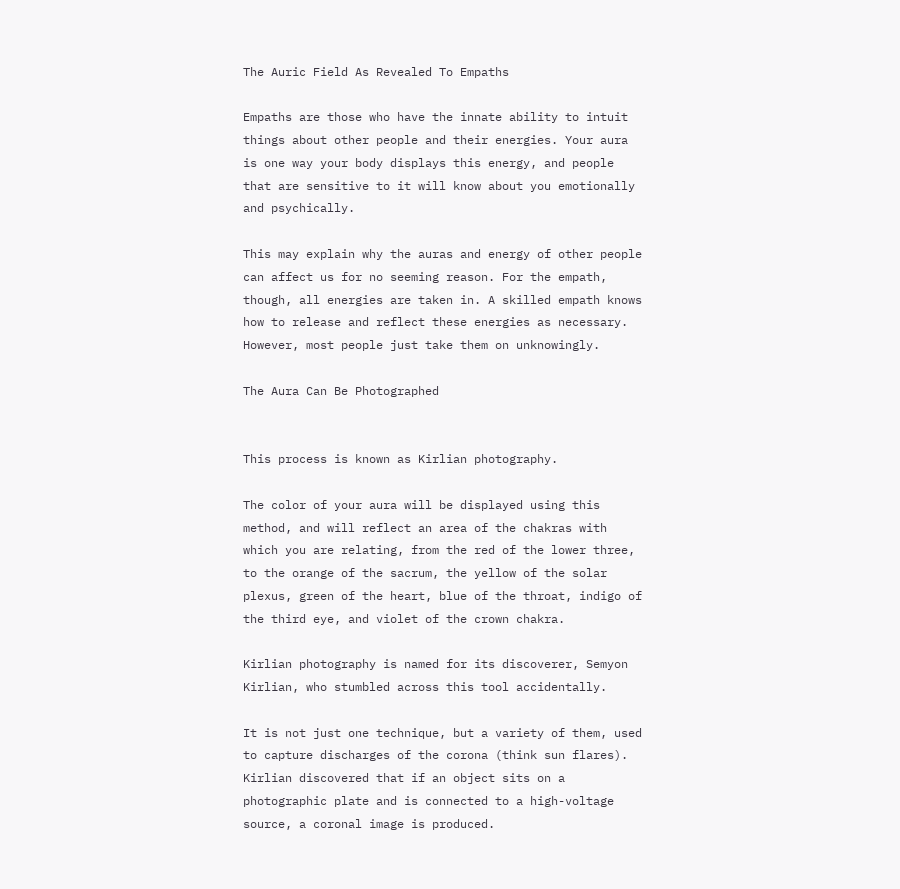The Auric Field As Revealed To Empaths

Empaths are those who have the innate ability to intuit things about other people and their energies. Your aura is one way your body displays this energy, and people that are sensitive to it will know about you emotionally and psychically.

This may explain why the auras and energy of other people can affect us for no seeming reason. For the empath, though, all energies are taken in. A skilled empath knows how to release and reflect these energies as necessary. However, most people just take them on unknowingly.

The Aura Can Be Photographed


This process is known as Kirlian photography.

The color of your aura will be displayed using this method, and will reflect an area of the chakras with which you are relating, from the red of the lower three, to the orange of the sacrum, the yellow of the solar plexus, green of the heart, blue of the throat, indigo of the third eye, and violet of the crown chakra.

Kirlian photography is named for its discoverer, Semyon Kirlian, who stumbled across this tool accidentally.

It is not just one technique, but a variety of them, used to capture discharges of the corona (think sun flares). Kirlian discovered that if an object sits on a photographic plate and is connected to a high-voltage source, a coronal image is produced.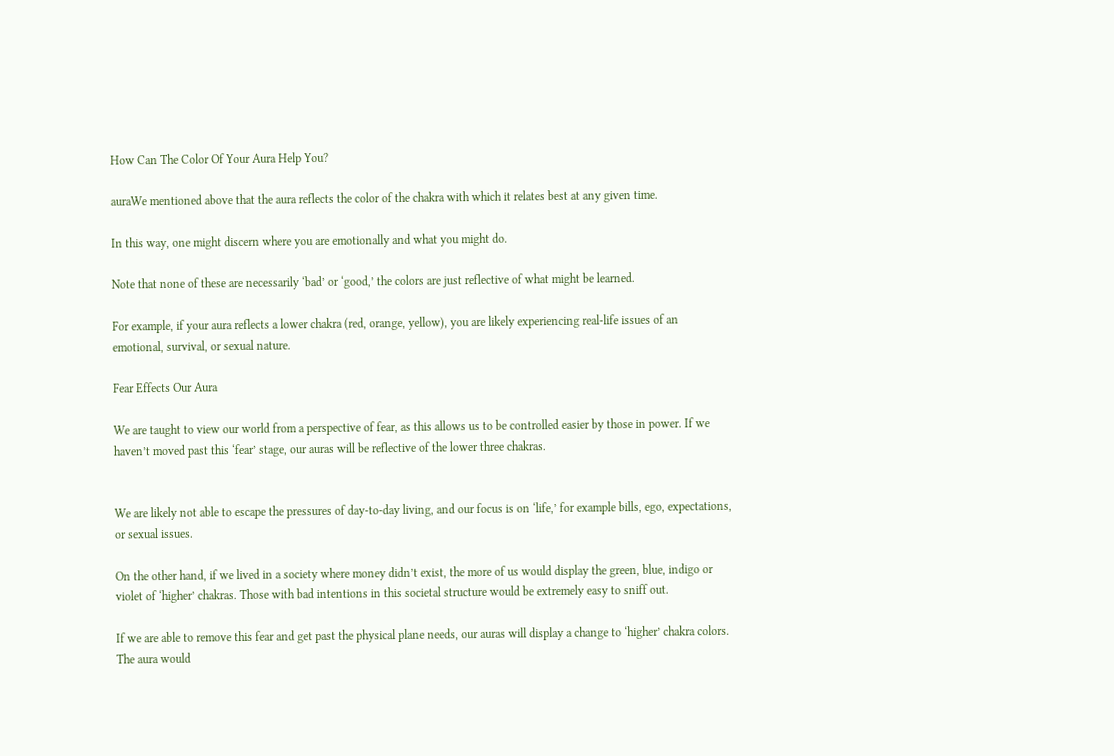How Can The Color Of Your Aura Help You?

auraWe mentioned above that the aura reflects the color of the chakra with which it relates best at any given time.

In this way, one might discern where you are emotionally and what you might do.

Note that none of these are necessarily ‘bad’ or ‘good,’ the colors are just reflective of what might be learned.

For example, if your aura reflects a lower chakra (red, orange, yellow), you are likely experiencing real-life issues of an emotional, survival, or sexual nature.

Fear Effects Our Aura

We are taught to view our world from a perspective of fear, as this allows us to be controlled easier by those in power. If we haven’t moved past this ‘fear’ stage, our auras will be reflective of the lower three chakras.


We are likely not able to escape the pressures of day-to-day living, and our focus is on ‘life,’ for example bills, ego, expectations, or sexual issues.

On the other hand, if we lived in a society where money didn’t exist, the more of us would display the green, blue, indigo or violet of ‘higher’ chakras. Those with bad intentions in this societal structure would be extremely easy to sniff out.

If we are able to remove this fear and get past the physical plane needs, our auras will display a change to ‘higher’ chakra colors. The aura would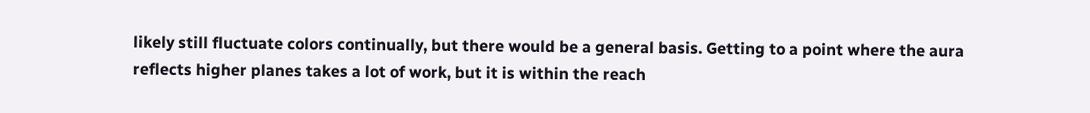likely still fluctuate colors continually, but there would be a general basis. Getting to a point where the aura reflects higher planes takes a lot of work, but it is within the reach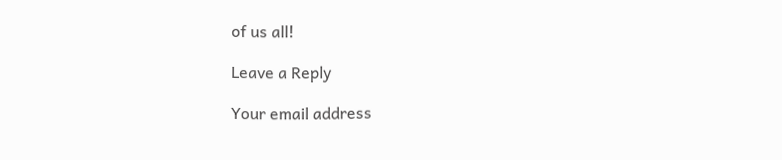of us all!

Leave a Reply

Your email address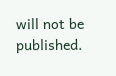will not be published.